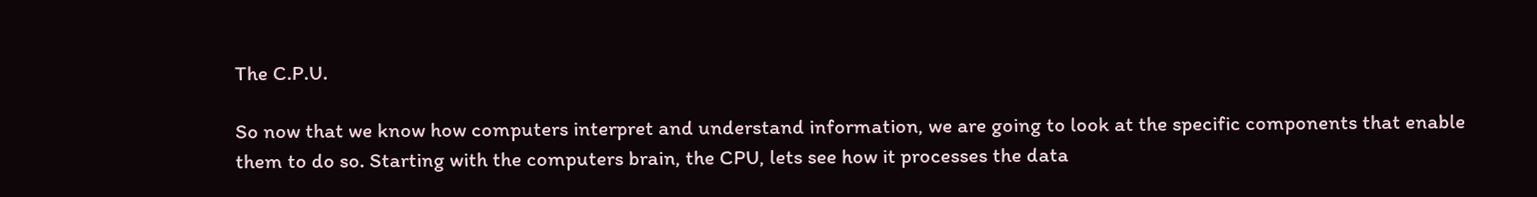The C.P.U.

So now that we know how computers interpret and understand information, we are going to look at the specific components that enable them to do so. Starting with the computers brain, the CPU, lets see how it processes the data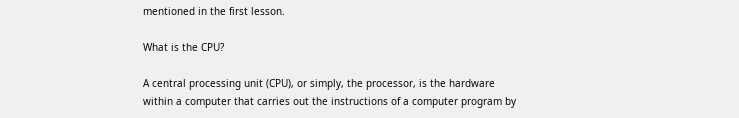mentioned in the first lesson.

What is the CPU?

A central processing unit (CPU), or simply, the processor, is the hardware within a computer that carries out the instructions of a computer program by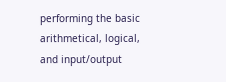performing the basic arithmetical, logical, and input/output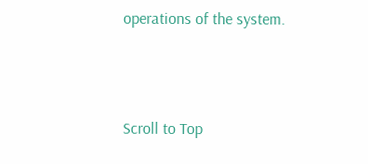operations of the system.



Scroll to Top